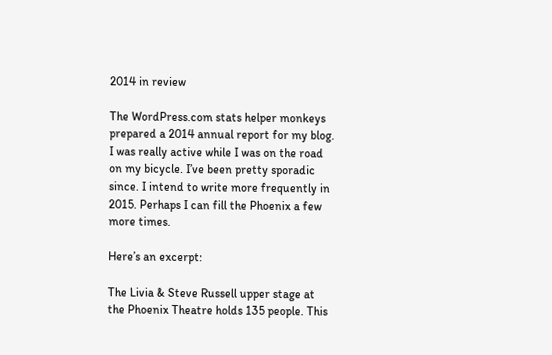2014 in review

The WordPress.com stats helper monkeys prepared a 2014 annual report for my blog. I was really active while I was on the road on my bicycle. I’ve been pretty sporadic since. I intend to write more frequently in 2015. Perhaps I can fill the Phoenix a few more times.

Here’s an excerpt:

The Livia & Steve Russell upper stage at the Phoenix Theatre holds 135 people. This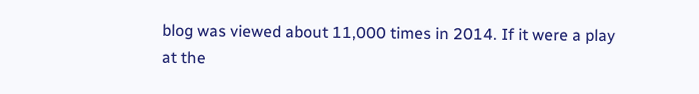blog was viewed about 11,000 times in 2014. If it were a play at the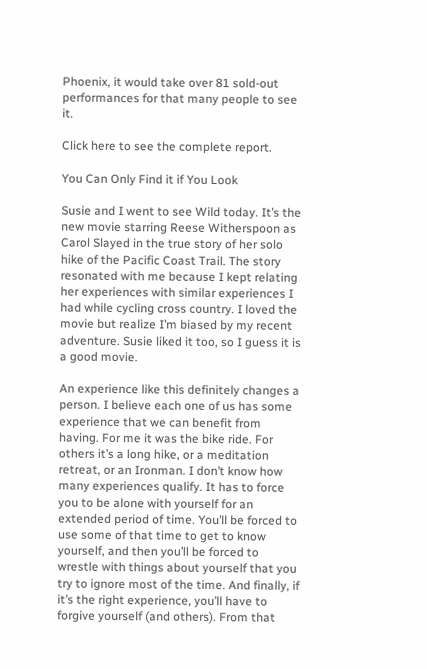Phoenix, it would take over 81 sold-out performances for that many people to see it.

Click here to see the complete report.

You Can Only Find it if You Look

Susie and I went to see Wild today. It’s the new movie starring Reese Witherspoon as Carol Slayed in the true story of her solo hike of the Pacific Coast Trail. The story resonated with me because I kept relating her experiences with similar experiences I had while cycling cross country. I loved the movie but realize I’m biased by my recent adventure. Susie liked it too, so I guess it is a good movie.

An experience like this definitely changes a person. I believe each one of us has some experience that we can benefit from having. For me it was the bike ride. For others it’s a long hike, or a meditation retreat, or an Ironman. I don’t know how many experiences qualify. It has to force you to be alone with yourself for an extended period of time. You’ll be forced to use some of that time to get to know yourself, and then you’ll be forced to wrestle with things about yourself that you try to ignore most of the time. And finally, if it’s the right experience, you’ll have to forgive yourself (and others). From that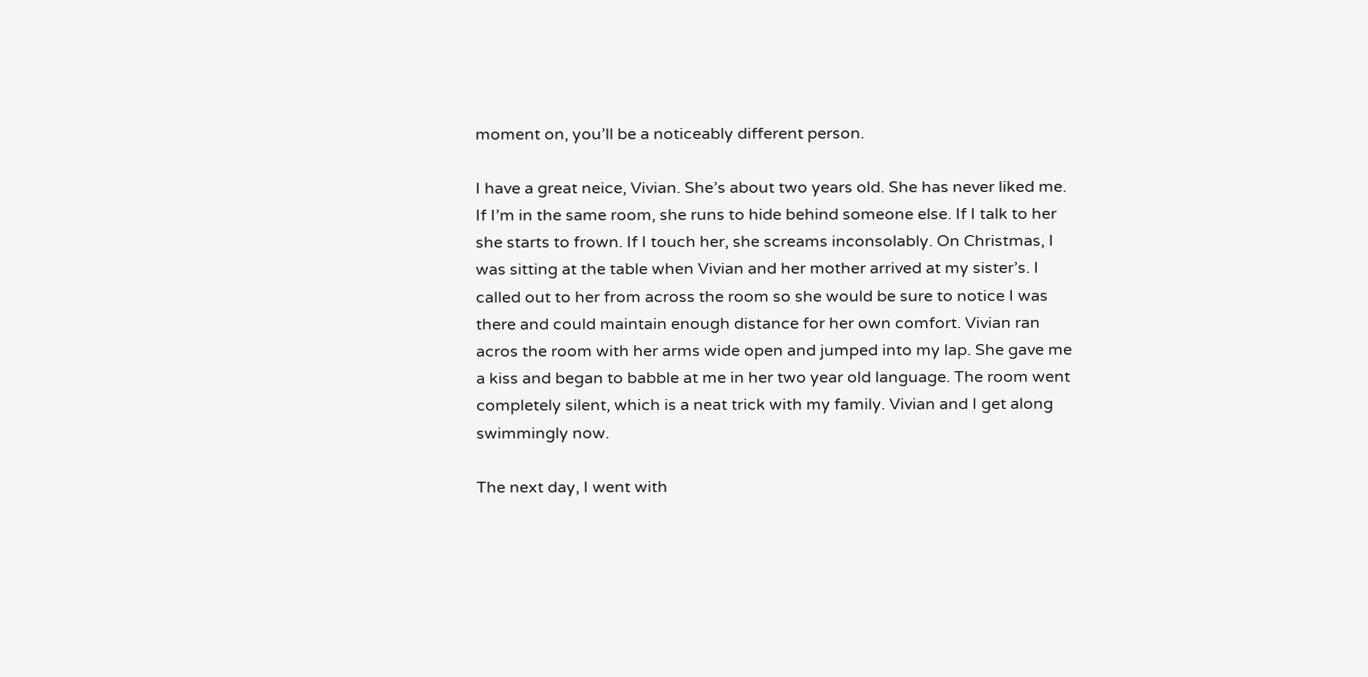moment on, you’ll be a noticeably different person.

I have a great neice, Vivian. She’s about two years old. She has never liked me. If I’m in the same room, she runs to hide behind someone else. If I talk to her she starts to frown. If I touch her, she screams inconsolably. On Christmas, I was sitting at the table when Vivian and her mother arrived at my sister’s. I called out to her from across the room so she would be sure to notice I was there and could maintain enough distance for her own comfort. Vivian ran acros the room with her arms wide open and jumped into my lap. She gave me a kiss and began to babble at me in her two year old language. The room went completely silent, which is a neat trick with my family. Vivian and I get along swimmingly now.

The next day, I went with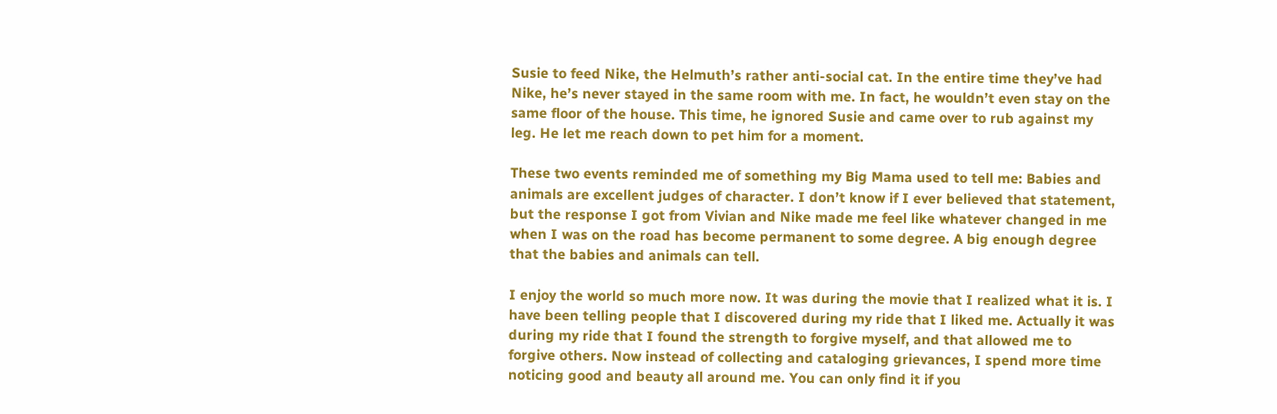Susie to feed Nike, the Helmuth’s rather anti-social cat. In the entire time they’ve had Nike, he’s never stayed in the same room with me. In fact, he wouldn’t even stay on the same floor of the house. This time, he ignored Susie and came over to rub against my leg. He let me reach down to pet him for a moment.

These two events reminded me of something my Big Mama used to tell me: Babies and animals are excellent judges of character. I don’t know if I ever believed that statement, but the response I got from Vivian and Nike made me feel like whatever changed in me when I was on the road has become permanent to some degree. A big enough degree that the babies and animals can tell.

I enjoy the world so much more now. It was during the movie that I realized what it is. I have been telling people that I discovered during my ride that I liked me. Actually it was during my ride that I found the strength to forgive myself, and that allowed me to forgive others. Now instead of collecting and cataloging grievances, I spend more time noticing good and beauty all around me. You can only find it if you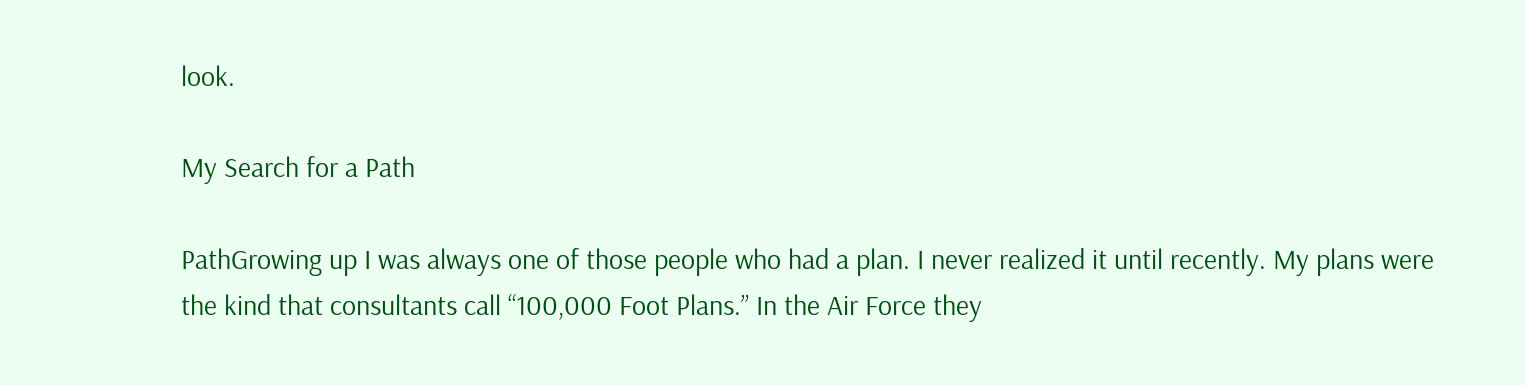look.

My Search for a Path

PathGrowing up I was always one of those people who had a plan. I never realized it until recently. My plans were the kind that consultants call “100,000 Foot Plans.” In the Air Force they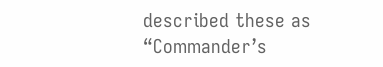described these as “Commander’s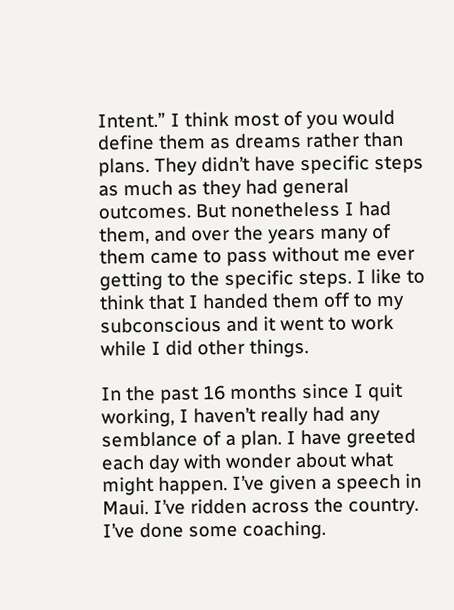Intent.” I think most of you would define them as dreams rather than plans. They didn’t have specific steps as much as they had general outcomes. But nonetheless I had them, and over the years many of them came to pass without me ever getting to the specific steps. I like to think that I handed them off to my subconscious and it went to work while I did other things.

In the past 16 months since I quit working, I haven’t really had any semblance of a plan. I have greeted each day with wonder about what might happen. I’ve given a speech in Maui. I’ve ridden across the country. I’ve done some coaching.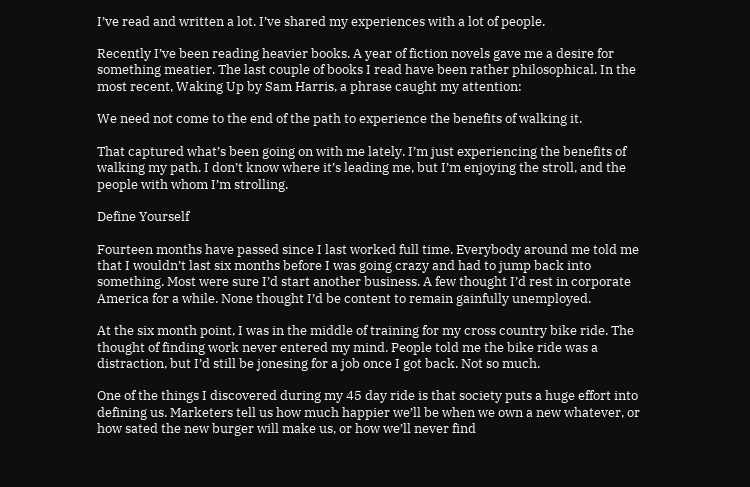I’ve read and written a lot. I’ve shared my experiences with a lot of people.

Recently I’ve been reading heavier books. A year of fiction novels gave me a desire for something meatier. The last couple of books I read have been rather philosophical. In the most recent, Waking Up by Sam Harris, a phrase caught my attention:

We need not come to the end of the path to experience the benefits of walking it.

That captured what’s been going on with me lately. I’m just experiencing the benefits of walking my path. I don’t know where it’s leading me, but I’m enjoying the stroll, and the people with whom I’m strolling.

Define Yourself

Fourteen months have passed since I last worked full time. Everybody around me told me that I wouldn’t last six months before I was going crazy and had to jump back into something. Most were sure I’d start another business. A few thought I’d rest in corporate America for a while. None thought I’d be content to remain gainfully unemployed.

At the six month point, I was in the middle of training for my cross country bike ride. The thought of finding work never entered my mind. People told me the bike ride was a distraction, but I’d still be jonesing for a job once I got back. Not so much.

One of the things I discovered during my 45 day ride is that society puts a huge effort into defining us. Marketers tell us how much happier we’ll be when we own a new whatever, or how sated the new burger will make us, or how we’ll never find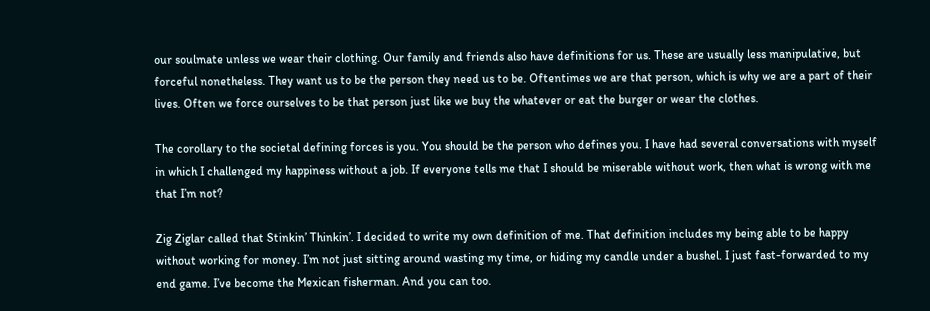our soulmate unless we wear their clothing. Our family and friends also have definitions for us. These are usually less manipulative, but forceful nonetheless. They want us to be the person they need us to be. Oftentimes we are that person, which is why we are a part of their lives. Often we force ourselves to be that person just like we buy the whatever or eat the burger or wear the clothes.

The corollary to the societal defining forces is you. You should be the person who defines you. I have had several conversations with myself in which I challenged my happiness without a job. If everyone tells me that I should be miserable without work, then what is wrong with me that I’m not?

Zig Ziglar called that Stinkin’ Thinkin’. I decided to write my own definition of me. That definition includes my being able to be happy without working for money. I’m not just sitting around wasting my time, or hiding my candle under a bushel. I just fast-forwarded to my end game. I’ve become the Mexican fisherman. And you can too.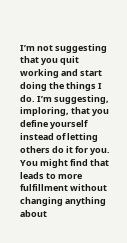I’m not suggesting that you quit working and start doing the things I do. I’m suggesting, imploring, that you define yourself instead of letting others do it for you. You might find that leads to more fulfillment without changing anything about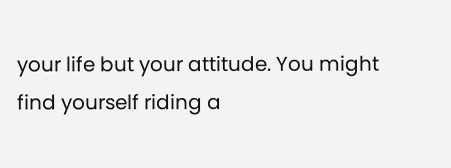your life but your attitude. You might find yourself riding a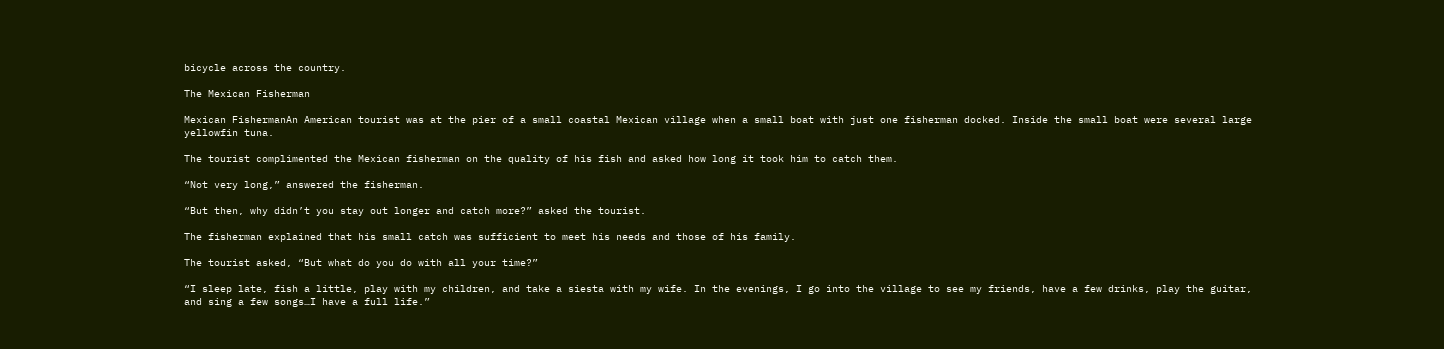bicycle across the country.

The Mexican Fisherman

Mexican FishermanAn American tourist was at the pier of a small coastal Mexican village when a small boat with just one fisherman docked. Inside the small boat were several large yellowfin tuna.

The tourist complimented the Mexican fisherman on the quality of his fish and asked how long it took him to catch them.

“Not very long,” answered the fisherman.

“But then, why didn’t you stay out longer and catch more?” asked the tourist.

The fisherman explained that his small catch was sufficient to meet his needs and those of his family.

The tourist asked, “But what do you do with all your time?”

“I sleep late, fish a little, play with my children, and take a siesta with my wife. In the evenings, I go into the village to see my friends, have a few drinks, play the guitar, and sing a few songs…I have a full life.”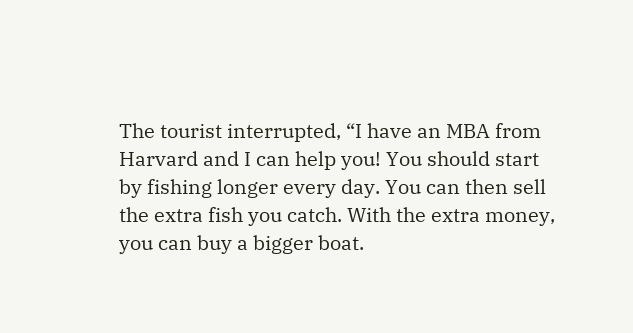The tourist interrupted, “I have an MBA from Harvard and I can help you! You should start by fishing longer every day. You can then sell the extra fish you catch. With the extra money, you can buy a bigger boat.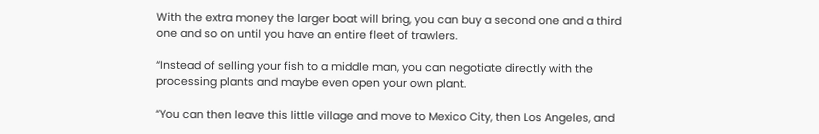With the extra money the larger boat will bring, you can buy a second one and a third one and so on until you have an entire fleet of trawlers.

“Instead of selling your fish to a middle man, you can negotiate directly with the processing plants and maybe even open your own plant.

“You can then leave this little village and move to Mexico City, then Los Angeles, and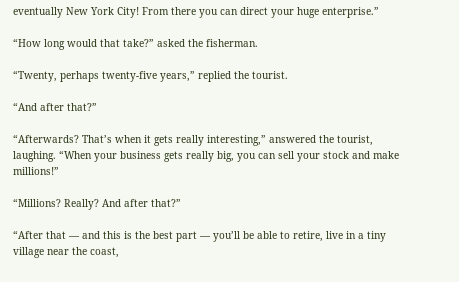eventually New York City! From there you can direct your huge enterprise.”

“How long would that take?” asked the fisherman.

“Twenty, perhaps twenty-five years,” replied the tourist.

“And after that?”

“Afterwards? That’s when it gets really interesting,” answered the tourist, laughing. “When your business gets really big, you can sell your stock and make millions!”

“Millions? Really? And after that?”

“After that — and this is the best part — you’ll be able to retire, live in a tiny village near the coast,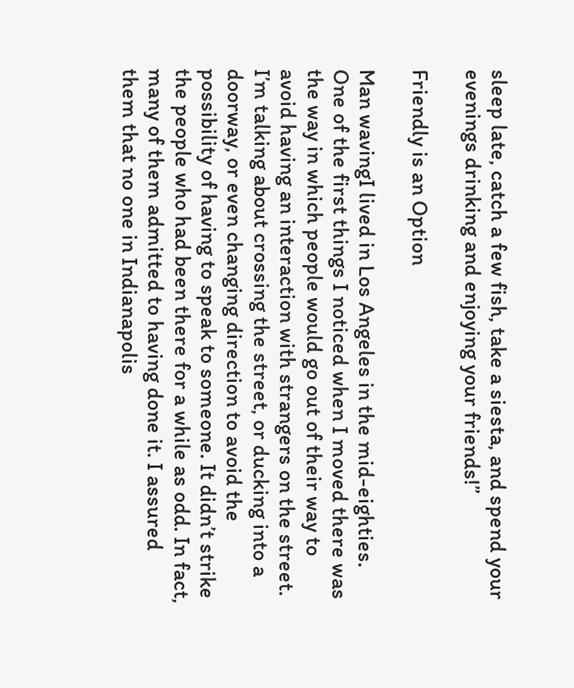sleep late, catch a few fish, take a siesta, and spend your evenings drinking and enjoying your friends!”

Friendly is an Option

Man wavingI lived in Los Angeles in the mid-eighties. One of the first things I noticed when I moved there was the way in which people would go out of their way to avoid having an interaction with strangers on the street. I’m talking about crossing the street, or ducking into a doorway, or even changing direction to avoid the possibility of having to speak to someone. It didn’t strike the people who had been there for a while as odd. In fact, many of them admitted to having done it. I assured them that no one in Indianapolis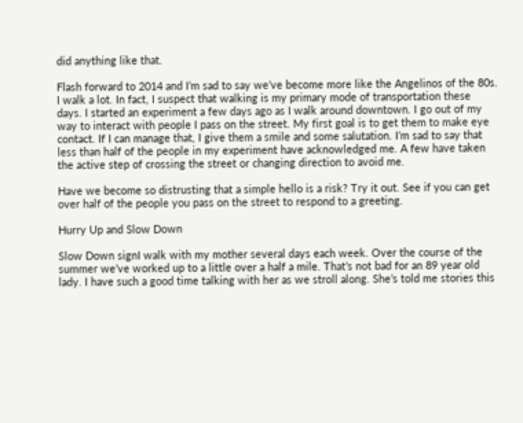did anything like that.

Flash forward to 2014 and I’m sad to say we’ve become more like the Angelinos of the 80s. I walk a lot. In fact, I suspect that walking is my primary mode of transportation these days. I started an experiment a few days ago as I walk around downtown. I go out of my way to interact with people I pass on the street. My first goal is to get them to make eye contact. If I can manage that, I give them a smile and some salutation. I’m sad to say that less than half of the people in my experiment have acknowledged me. A few have taken the active step of crossing the street or changing direction to avoid me.

Have we become so distrusting that a simple hello is a risk? Try it out. See if you can get over half of the people you pass on the street to respond to a greeting.

Hurry Up and Slow Down

Slow Down signI walk with my mother several days each week. Over the course of the summer we’ve worked up to a little over a half a mile. That’s not bad for an 89 year old lady. I have such a good time talking with her as we stroll along. She’s told me stories this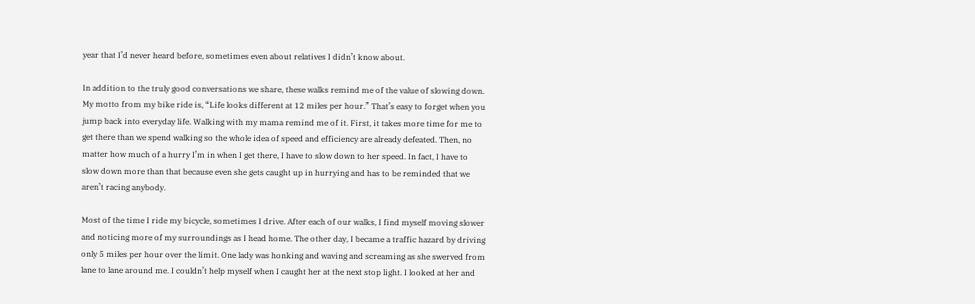year that I’d never heard before, sometimes even about relatives I didn’t know about.

In addition to the truly good conversations we share, these walks remind me of the value of slowing down. My motto from my bike ride is, “Life looks different at 12 miles per hour.” That’s easy to forget when you jump back into everyday life. Walking with my mama remind me of it. First, it takes more time for me to get there than we spend walking so the whole idea of speed and efficiency are already defeated. Then, no matter how much of a hurry I’m in when I get there, I have to slow down to her speed. In fact, I have to slow down more than that because even she gets caught up in hurrying and has to be reminded that we aren’t racing anybody.

Most of the time I ride my bicycle, sometimes I drive. After each of our walks, I find myself moving slower and noticing more of my surroundings as I head home. The other day, I became a traffic hazard by driving only 5 miles per hour over the limit. One lady was honking and waving and screaming as she swerved from lane to lane around me. I couldn’t help myself when I caught her at the next stop light. I looked at her and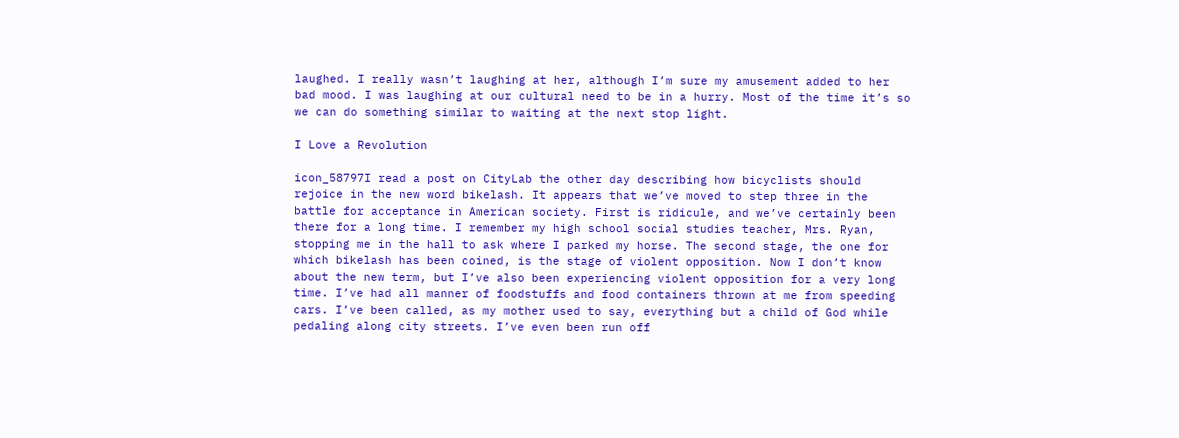laughed. I really wasn’t laughing at her, although I’m sure my amusement added to her bad mood. I was laughing at our cultural need to be in a hurry. Most of the time it’s so we can do something similar to waiting at the next stop light.

I Love a Revolution

icon_58797I read a post on CityLab the other day describing how bicyclists should rejoice in the new word bikelash. It appears that we’ve moved to step three in the battle for acceptance in American society. First is ridicule, and we’ve certainly been there for a long time. I remember my high school social studies teacher, Mrs. Ryan, stopping me in the hall to ask where I parked my horse. The second stage, the one for which bikelash has been coined, is the stage of violent opposition. Now I don’t know about the new term, but I’ve also been experiencing violent opposition for a very long time. I’ve had all manner of foodstuffs and food containers thrown at me from speeding cars. I’ve been called, as my mother used to say, everything but a child of God while pedaling along city streets. I’ve even been run off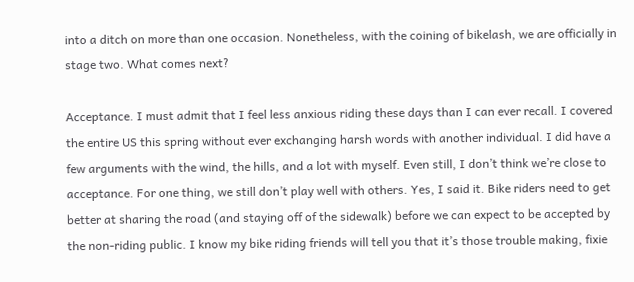into a ditch on more than one occasion. Nonetheless, with the coining of bikelash, we are officially in stage two. What comes next?

Acceptance. I must admit that I feel less anxious riding these days than I can ever recall. I covered the entire US this spring without ever exchanging harsh words with another individual. I did have a few arguments with the wind, the hills, and a lot with myself. Even still, I don’t think we’re close to acceptance. For one thing, we still don’t play well with others. Yes, I said it. Bike riders need to get better at sharing the road (and staying off of the sidewalk) before we can expect to be accepted by the non-riding public. I know my bike riding friends will tell you that it’s those trouble making, fixie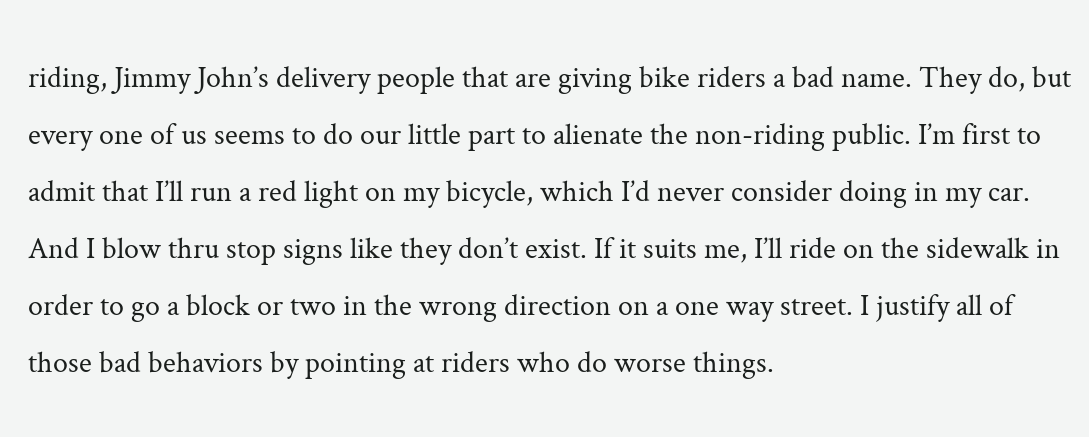riding, Jimmy John’s delivery people that are giving bike riders a bad name. They do, but every one of us seems to do our little part to alienate the non-riding public. I’m first to admit that I’ll run a red light on my bicycle, which I’d never consider doing in my car. And I blow thru stop signs like they don’t exist. If it suits me, I’ll ride on the sidewalk in order to go a block or two in the wrong direction on a one way street. I justify all of those bad behaviors by pointing at riders who do worse things.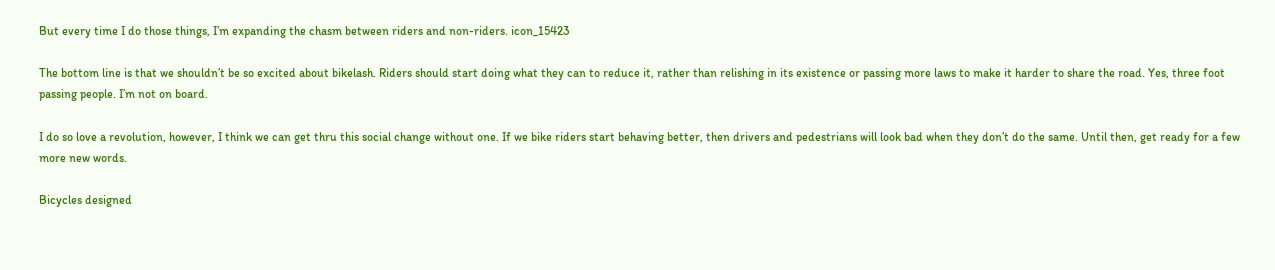But every time I do those things, I’m expanding the chasm between riders and non-riders. icon_15423

The bottom line is that we shouldn’t be so excited about bikelash. Riders should start doing what they can to reduce it, rather than relishing in its existence or passing more laws to make it harder to share the road. Yes, three foot passing people. I’m not on board.

I do so love a revolution, however, I think we can get thru this social change without one. If we bike riders start behaving better, then drivers and pedestrians will look bad when they don’t do the same. Until then, get ready for a few more new words.

Bicycles designed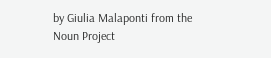by Giulia Malaponti from the Noun Project